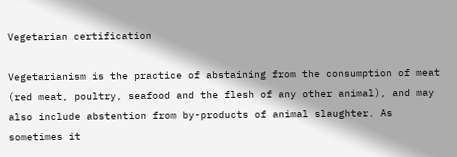Vegetarian certification

Vegetarianism is the practice of abstaining from the consumption of meat (red meat, poultry, seafood and the flesh of any other animal), and may also include abstention from by-products of animal slaughter. As sometimes it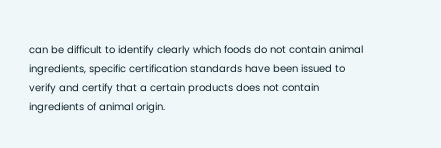can be difficult to identify clearly which foods do not contain animal ingredients, specific certification standards have been issued to verify and certify that a certain products does not contain ingredients of animal origin.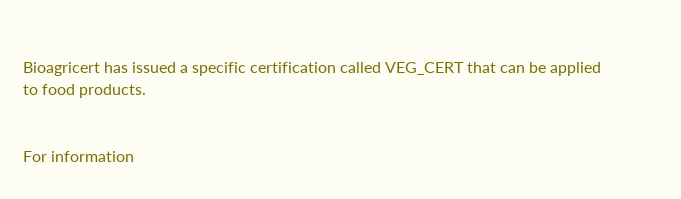Bioagricert has issued a specific certification called VEG_CERT that can be applied to food products.


For information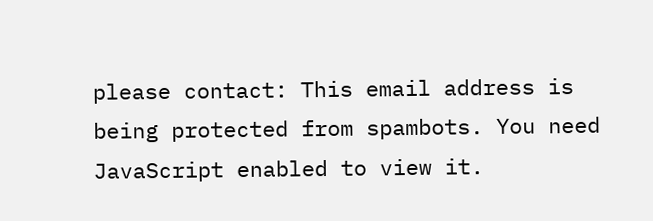please contact: This email address is being protected from spambots. You need JavaScript enabled to view it.